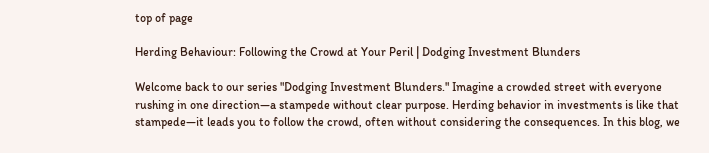top of page

Herding Behaviour: Following the Crowd at Your Peril | Dodging Investment Blunders

Welcome back to our series "Dodging Investment Blunders." Imagine a crowded street with everyone rushing in one direction—a stampede without clear purpose. Herding behavior in investments is like that stampede—it leads you to follow the crowd, often without considering the consequences. In this blog, we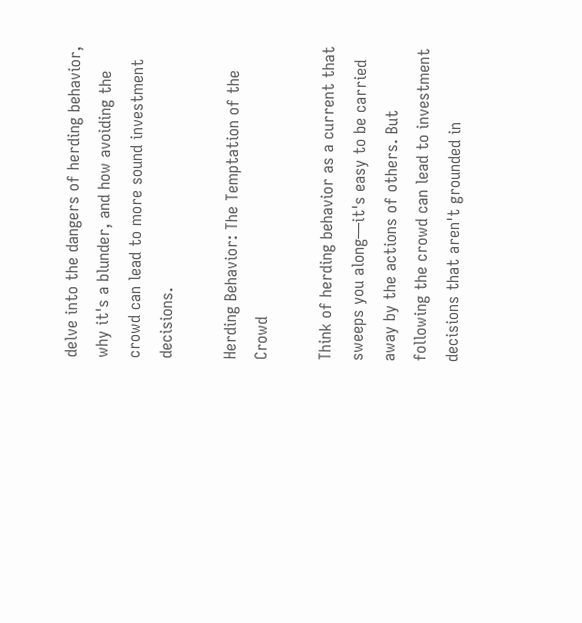delve into the dangers of herding behavior, why it's a blunder, and how avoiding the crowd can lead to more sound investment decisions.

Herding Behavior: The Temptation of the Crowd

Think of herding behavior as a current that sweeps you along—it's easy to be carried away by the actions of others. But following the crowd can lead to investment decisions that aren't grounded in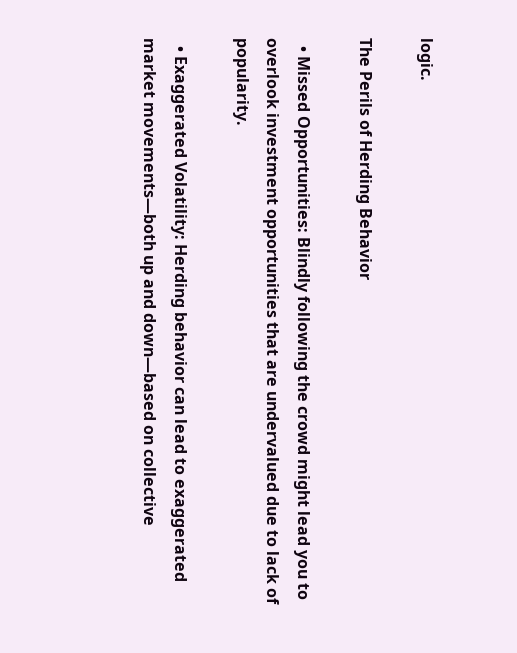logic.

The Perils of Herding Behavior

  • Missed Opportunities: Blindly following the crowd might lead you to overlook investment opportunities that are undervalued due to lack of popularity.

  • Exaggerated Volatility: Herding behavior can lead to exaggerated market movements—both up and down—based on collective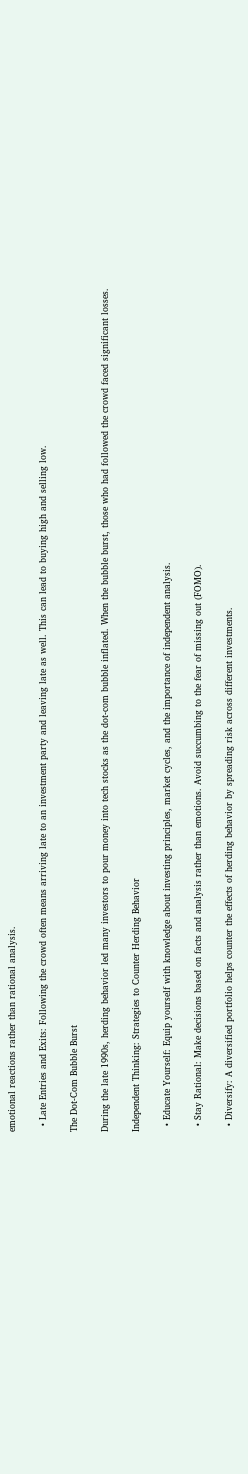emotional reactions rather than rational analysis.

  • Late Entries and Exits: Following the crowd often means arriving late to an investment party and leaving late as well. This can lead to buying high and selling low.

The Dot-Com Bubble Burst

During the late 1990s, herding behavior led many investors to pour money into tech stocks as the dot-com bubble inflated. When the bubble burst, those who had followed the crowd faced significant losses.

Independent Thinking: Strategies to Counter Herding Behavior

  • Educate Yourself: Equip yourself with knowledge about investing principles, market cycles, and the importance of independent analysis.

  • Stay Rational: Make decisions based on facts and analysis rather than emotions. Avoid succumbing to the fear of missing out (FOMO).

  • Diversify: A diversified portfolio helps counter the effects of herding behavior by spreading risk across different investments.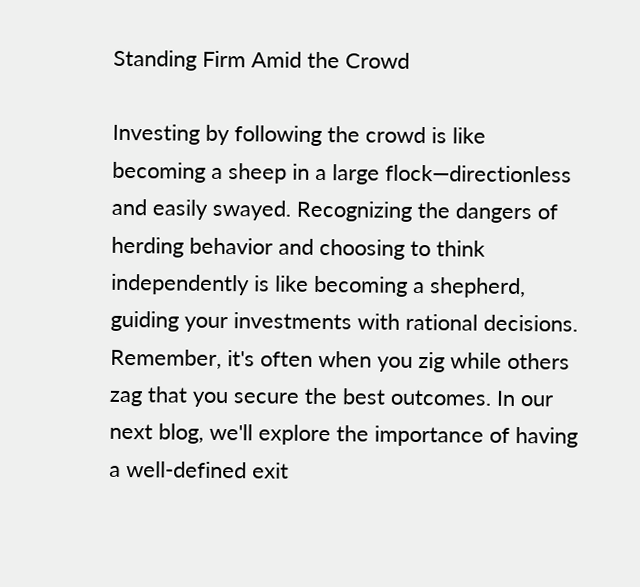Standing Firm Amid the Crowd

Investing by following the crowd is like becoming a sheep in a large flock—directionless and easily swayed. Recognizing the dangers of herding behavior and choosing to think independently is like becoming a shepherd, guiding your investments with rational decisions. Remember, it's often when you zig while others zag that you secure the best outcomes. In our next blog, we'll explore the importance of having a well-defined exit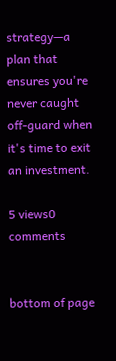strategy—a plan that ensures you're never caught off-guard when it's time to exit an investment.

5 views0 comments


bottom of page